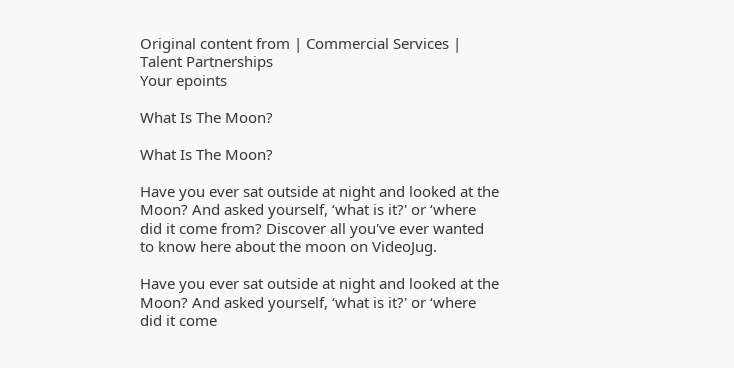Original content from | Commercial Services | Talent Partnerships
Your epoints

What Is The Moon?

What Is The Moon?

Have you ever sat outside at night and looked at the Moon? And asked yourself, ‘what is it?' or ‘where did it come from? Discover all you've ever wanted to know here about the moon on VideoJug.

Have you ever sat outside at night and looked at the Moon? And asked yourself, ‘what is it?' or ‘where did it come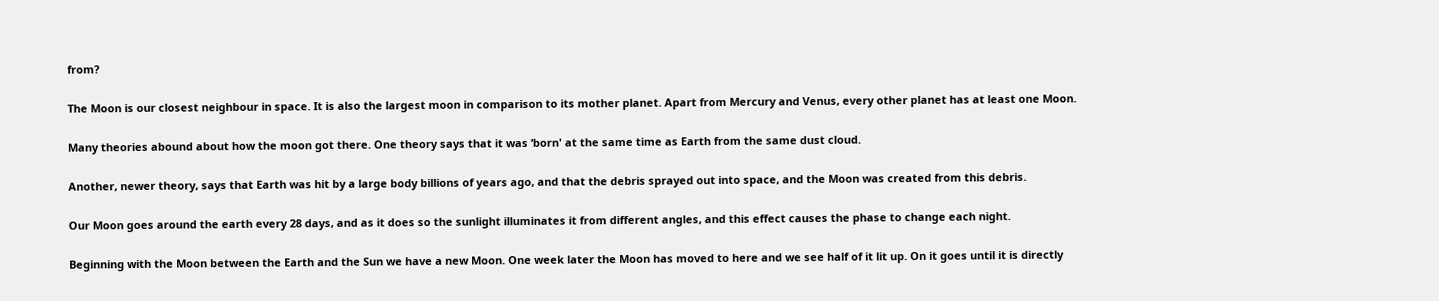from?

The Moon is our closest neighbour in space. It is also the largest moon in comparison to its mother planet. Apart from Mercury and Venus, every other planet has at least one Moon.

Many theories abound about how the moon got there. One theory says that it was ‘born' at the same time as Earth from the same dust cloud.

Another, newer theory, says that Earth was hit by a large body billions of years ago, and that the debris sprayed out into space, and the Moon was created from this debris.

Our Moon goes around the earth every 28 days, and as it does so the sunlight illuminates it from different angles, and this effect causes the phase to change each night.

Beginning with the Moon between the Earth and the Sun we have a new Moon. One week later the Moon has moved to here and we see half of it lit up. On it goes until it is directly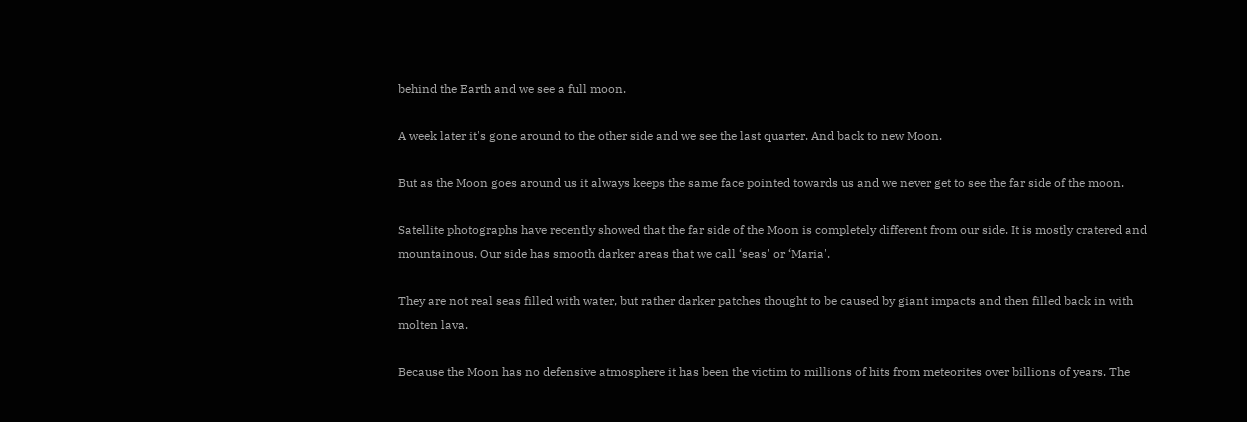behind the Earth and we see a full moon.

A week later it's gone around to the other side and we see the last quarter. And back to new Moon.

But as the Moon goes around us it always keeps the same face pointed towards us and we never get to see the far side of the moon.

Satellite photographs have recently showed that the far side of the Moon is completely different from our side. It is mostly cratered and mountainous. Our side has smooth darker areas that we call ‘seas' or ‘Maria'.

They are not real seas filled with water, but rather darker patches thought to be caused by giant impacts and then filled back in with molten lava.

Because the Moon has no defensive atmosphere it has been the victim to millions of hits from meteorites over billions of years. The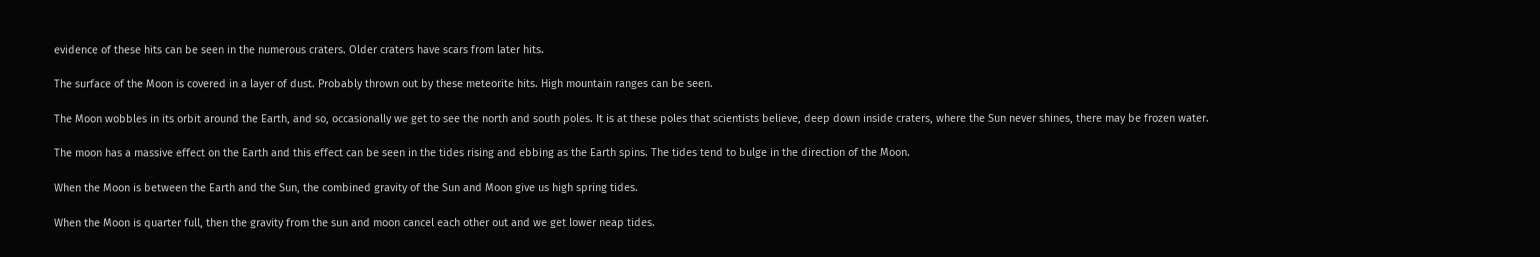evidence of these hits can be seen in the numerous craters. Older craters have scars from later hits.

The surface of the Moon is covered in a layer of dust. Probably thrown out by these meteorite hits. High mountain ranges can be seen.

The Moon wobbles in its orbit around the Earth, and so, occasionally we get to see the north and south poles. It is at these poles that scientists believe, deep down inside craters, where the Sun never shines, there may be frozen water.

The moon has a massive effect on the Earth and this effect can be seen in the tides rising and ebbing as the Earth spins. The tides tend to bulge in the direction of the Moon.

When the Moon is between the Earth and the Sun, the combined gravity of the Sun and Moon give us high spring tides.

When the Moon is quarter full, then the gravity from the sun and moon cancel each other out and we get lower neap tides.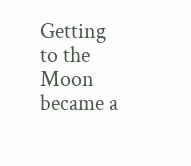Getting to the Moon became a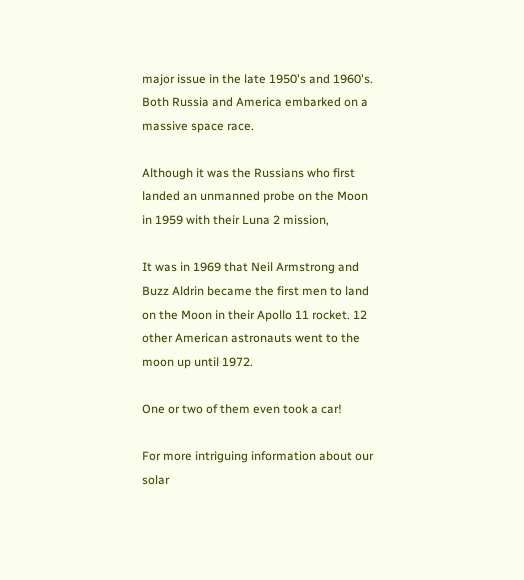major issue in the late 1950's and 1960's. Both Russia and America embarked on a massive space race.

Although it was the Russians who first landed an unmanned probe on the Moon in 1959 with their Luna 2 mission,

It was in 1969 that Neil Armstrong and Buzz Aldrin became the first men to land on the Moon in their Apollo 11 rocket. 12 other American astronauts went to the moon up until 1972.

One or two of them even took a car!

For more intriguing information about our solar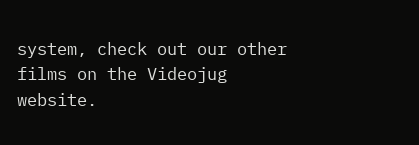system, check out our other films on the Videojug website.